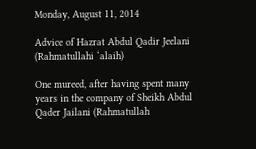Monday, August 11, 2014

Advice of Hazrat Abdul Qadir Jeelani (Rahmatullahi ‘alaih)

One mureed, after having spent many years in the company of Sheikh Abdul Qader Jailani (Rahmatullah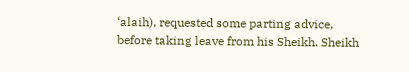‘alaih), requested some parting advice, before taking leave from his Sheikh. Sheikh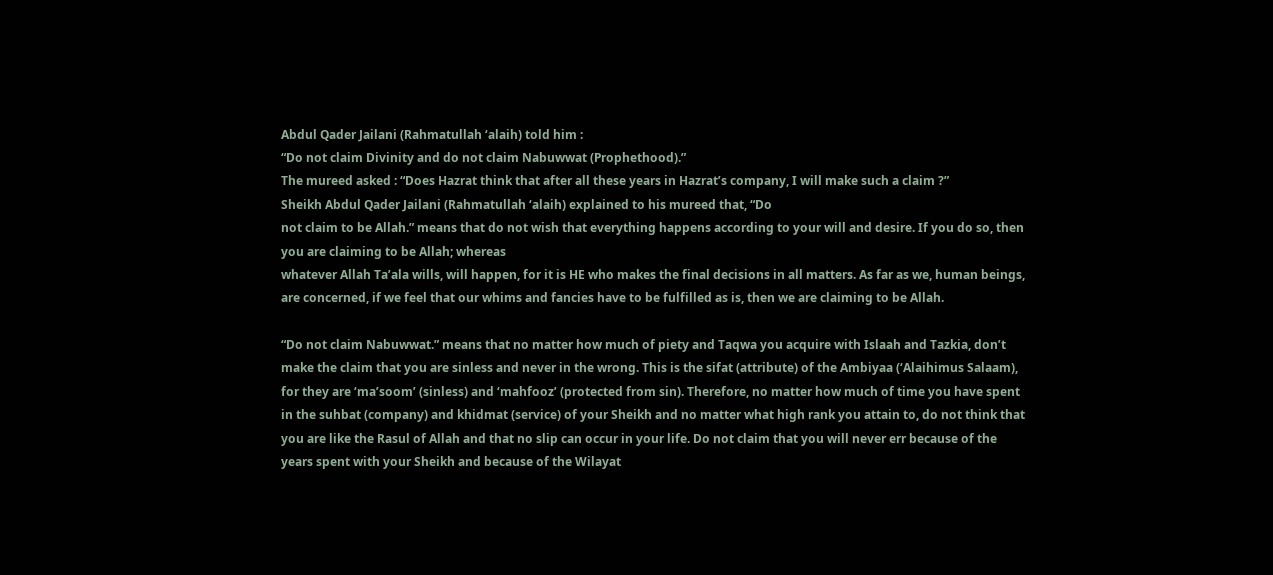Abdul Qader Jailani (Rahmatullah ‘alaih) told him :
“Do not claim Divinity and do not claim Nabuwwat (Prophethood).”
The mureed asked : “Does Hazrat think that after all these years in Hazrat’s company, I will make such a claim ?”
Sheikh Abdul Qader Jailani (Rahmatullah ‘alaih) explained to his mureed that, “Do
not claim to be Allah.” means that do not wish that everything happens according to your will and desire. If you do so, then you are claiming to be Allah; whereas
whatever Allah Ta’ala wills, will happen, for it is HE who makes the final decisions in all matters. As far as we, human beings, are concerned, if we feel that our whims and fancies have to be fulfilled as is, then we are claiming to be Allah.

“Do not claim Nabuwwat.” means that no matter how much of piety and Taqwa you acquire with Islaah and Tazkia, don’t make the claim that you are sinless and never in the wrong. This is the sifat (attribute) of the Ambiyaa (‘Alaihimus Salaam), for they are ‘ma’soom’ (sinless) and ‘mahfooz’ (protected from sin). Therefore, no matter how much of time you have spent in the suhbat (company) and khidmat (service) of your Sheikh and no matter what high rank you attain to, do not think that you are like the Rasul of Allah and that no slip can occur in your life. Do not claim that you will never err because of the years spent with your Sheikh and because of the Wilayat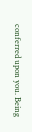conferred upon you. Being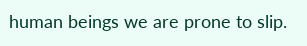human beings we are prone to slip.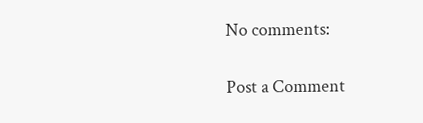No comments:

Post a Comment